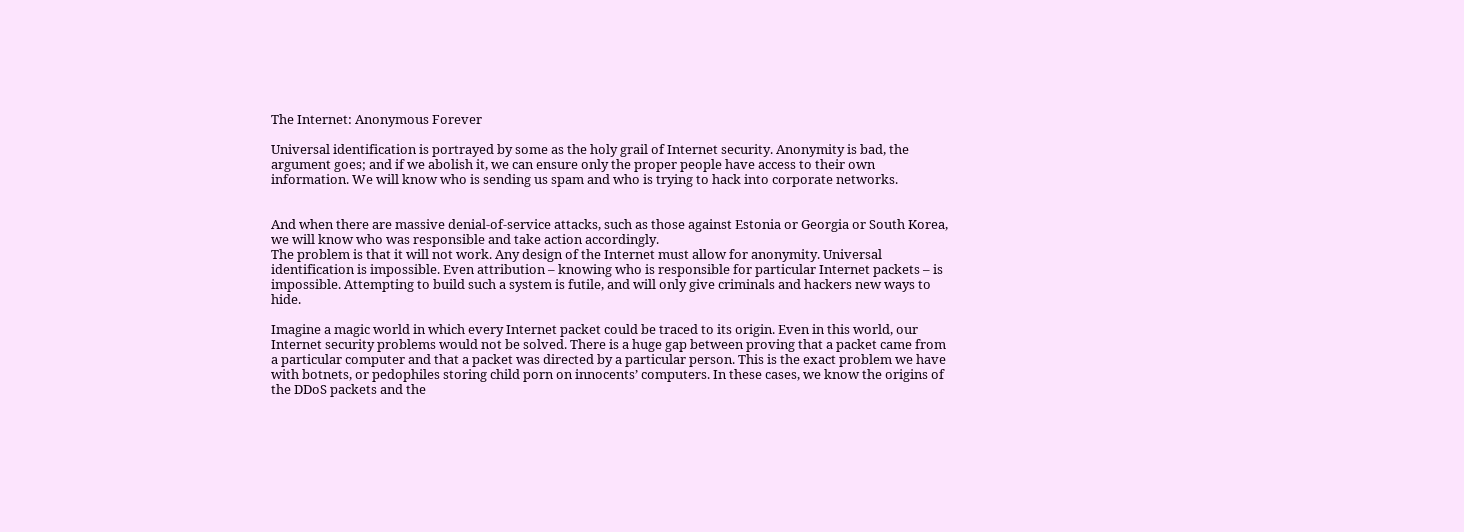The Internet: Anonymous Forever

Universal identification is portrayed by some as the holy grail of Internet security. Anonymity is bad, the argument goes; and if we abolish it, we can ensure only the proper people have access to their own information. We will know who is sending us spam and who is trying to hack into corporate networks.


And when there are massive denial-of-service attacks, such as those against Estonia or Georgia or South Korea, we will know who was responsible and take action accordingly.
The problem is that it will not work. Any design of the Internet must allow for anonymity. Universal identification is impossible. Even attribution – knowing who is responsible for particular Internet packets – is impossible. Attempting to build such a system is futile, and will only give criminals and hackers new ways to hide.

Imagine a magic world in which every Internet packet could be traced to its origin. Even in this world, our Internet security problems would not be solved. There is a huge gap between proving that a packet came from a particular computer and that a packet was directed by a particular person. This is the exact problem we have with botnets, or pedophiles storing child porn on innocents’ computers. In these cases, we know the origins of the DDoS packets and the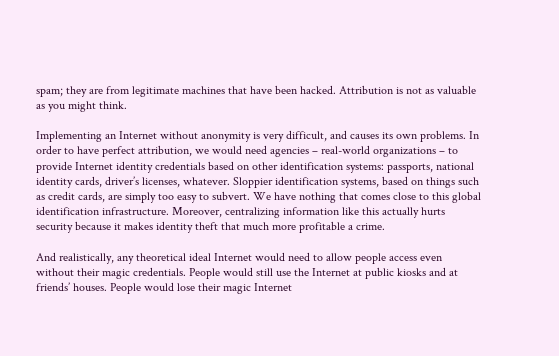spam; they are from legitimate machines that have been hacked. Attribution is not as valuable as you might think.

Implementing an Internet without anonymity is very difficult, and causes its own problems. In order to have perfect attribution, we would need agencies – real-world organizations – to provide Internet identity credentials based on other identification systems: passports, national identity cards, driver’s licenses, whatever. Sloppier identification systems, based on things such as credit cards, are simply too easy to subvert. We have nothing that comes close to this global identification infrastructure. Moreover, centralizing information like this actually hurts security because it makes identity theft that much more profitable a crime.

And realistically, any theoretical ideal Internet would need to allow people access even without their magic credentials. People would still use the Internet at public kiosks and at friends’ houses. People would lose their magic Internet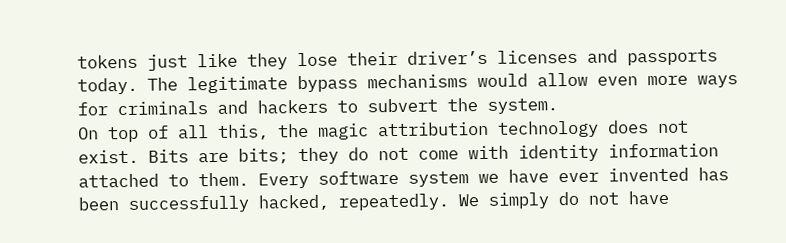tokens just like they lose their driver’s licenses and passports today. The legitimate bypass mechanisms would allow even more ways for criminals and hackers to subvert the system.
On top of all this, the magic attribution technology does not exist. Bits are bits; they do not come with identity information attached to them. Every software system we have ever invented has been successfully hacked, repeatedly. We simply do not have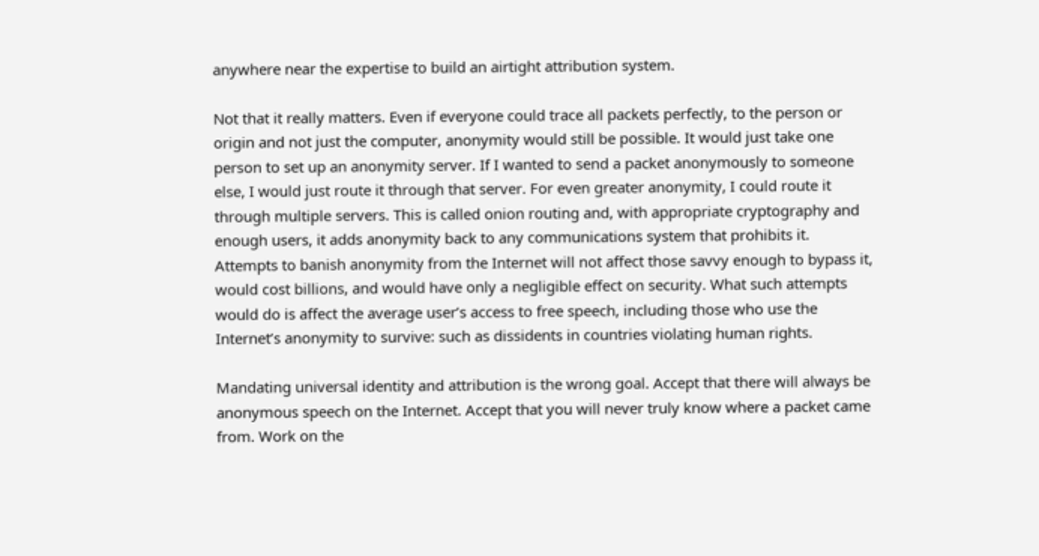anywhere near the expertise to build an airtight attribution system.

Not that it really matters. Even if everyone could trace all packets perfectly, to the person or origin and not just the computer, anonymity would still be possible. It would just take one person to set up an anonymity server. If I wanted to send a packet anonymously to someone else, I would just route it through that server. For even greater anonymity, I could route it through multiple servers. This is called onion routing and, with appropriate cryptography and enough users, it adds anonymity back to any communications system that prohibits it.
Attempts to banish anonymity from the Internet will not affect those savvy enough to bypass it, would cost billions, and would have only a negligible effect on security. What such attempts would do is affect the average user’s access to free speech, including those who use the Internet’s anonymity to survive: such as dissidents in countries violating human rights.

Mandating universal identity and attribution is the wrong goal. Accept that there will always be anonymous speech on the Internet. Accept that you will never truly know where a packet came from. Work on the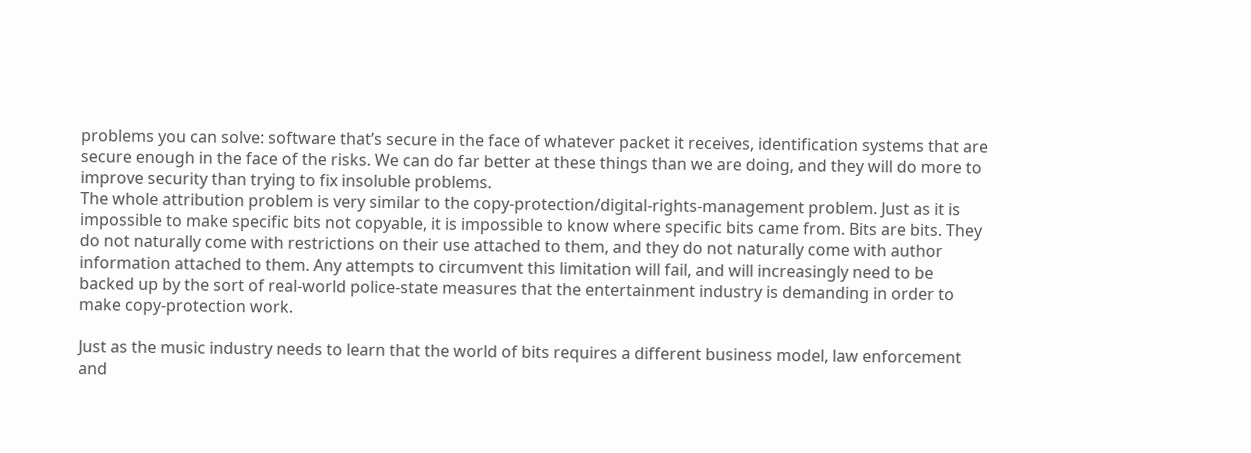problems you can solve: software that’s secure in the face of whatever packet it receives, identification systems that are secure enough in the face of the risks. We can do far better at these things than we are doing, and they will do more to improve security than trying to fix insoluble problems.
The whole attribution problem is very similar to the copy-protection/digital-rights-management problem. Just as it is impossible to make specific bits not copyable, it is impossible to know where specific bits came from. Bits are bits. They do not naturally come with restrictions on their use attached to them, and they do not naturally come with author information attached to them. Any attempts to circumvent this limitation will fail, and will increasingly need to be backed up by the sort of real-world police-state measures that the entertainment industry is demanding in order to make copy-protection work.

Just as the music industry needs to learn that the world of bits requires a different business model, law enforcement and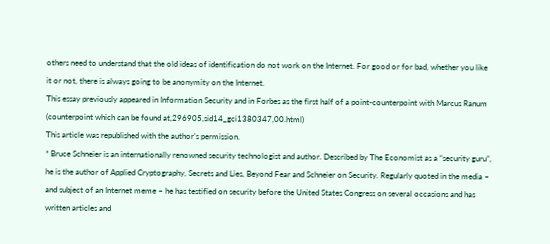others need to understand that the old ideas of identification do not work on the Internet. For good or for bad, whether you like it or not, there is always going to be anonymity on the Internet.
This essay previously appeared in Information Security and in Forbes as the first half of a point-counterpoint with Marcus Ranum (counterpoint which can be found at,296905,sid14_gci1380347,00.html)
This article was republished with the author’s permission.
* Bruce Schneier is an internationally renowned security technologist and author. Described by The Economist as a “security guru”, he is the author of Applied Cryptography, Secrets and Lies, Beyond Fear and Schneier on Security. Regularly quoted in the media – and subject of an Internet meme – he has testified on security before the United States Congress on several occasions and has written articles and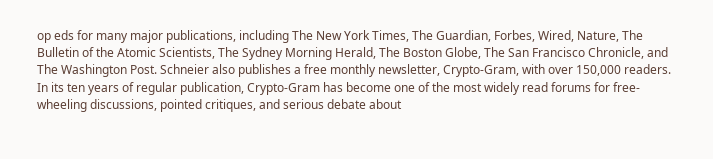op eds for many major publications, including The New York Times, The Guardian, Forbes, Wired, Nature, The Bulletin of the Atomic Scientists, The Sydney Morning Herald, The Boston Globe, The San Francisco Chronicle, and The Washington Post. Schneier also publishes a free monthly newsletter, Crypto-Gram, with over 150,000 readers. In its ten years of regular publication, Crypto-Gram has become one of the most widely read forums for free-wheeling discussions, pointed critiques, and serious debate about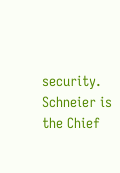security. Schneier is the Chief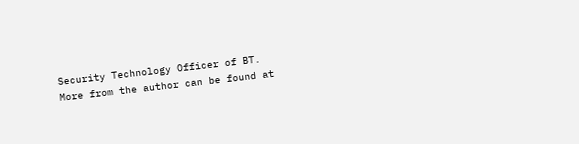Security Technology Officer of BT.
More from the author can be found at